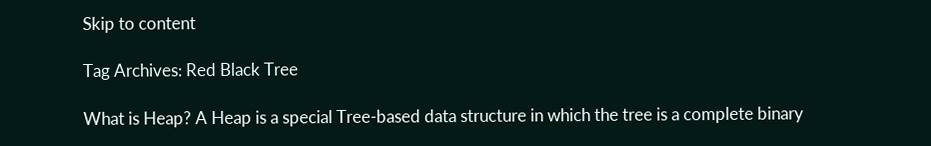Skip to content

Tag Archives: Red Black Tree

What is Heap? A Heap is a special Tree-based data structure in which the tree is a complete binary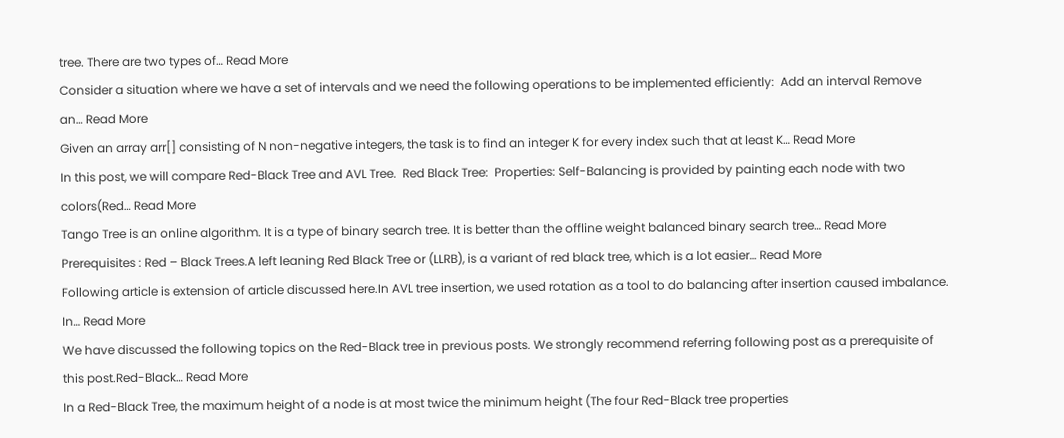tree. There are two types of… Read More
Consider a situation where we have a set of intervals and we need the following operations to be implemented efficiently:  Add an interval Remove an… Read More
Given an array arr[] consisting of N non-negative integers, the task is to find an integer K for every index such that at least K… Read More
In this post, we will compare Red-Black Tree and AVL Tree.  Red Black Tree:  Properties: Self-Balancing is provided by painting each node with two colors(Red… Read More
Tango Tree is an online algorithm. It is a type of binary search tree. It is better than the offline weight balanced binary search tree… Read More
Prerequisites : Red – Black Trees.A left leaning Red Black Tree or (LLRB), is a variant of red black tree, which is a lot easier… Read More
Following article is extension of article discussed here.In AVL tree insertion, we used rotation as a tool to do balancing after insertion caused imbalance. In… Read More
We have discussed the following topics on the Red-Black tree in previous posts. We strongly recommend referring following post as a prerequisite of this post.Red-Black… Read More
In a Red-Black Tree, the maximum height of a node is at most twice the minimum height (The four Red-Black tree properties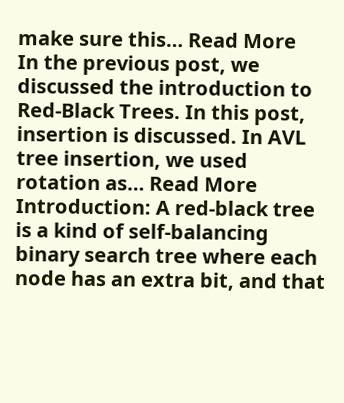make sure this… Read More
In the previous post, we discussed the introduction to Red-Black Trees. In this post, insertion is discussed. In AVL tree insertion, we used rotation as… Read More
Introduction: A red-black tree is a kind of self-balancing binary search tree where each node has an extra bit, and that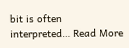bit is often interpreted… Read More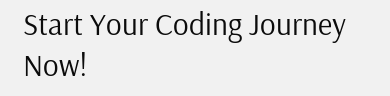Start Your Coding Journey Now!